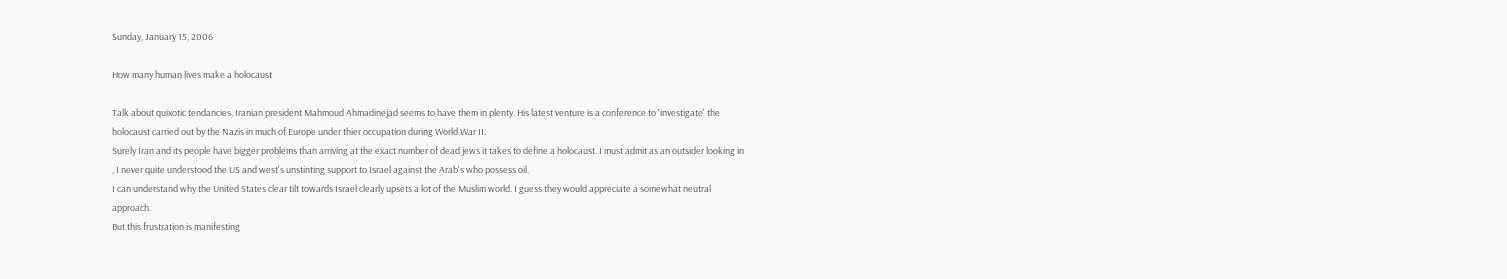Sunday, January 15, 2006

How many human lives make a holocaust

Talk about quixotic tendancies, Iranian president Mahmoud Ahmadinejad seems to have them in plenty. His latest venture is a conference to 'investigate' the holocaust carried out by the Nazis in much of Europe under thier occupation during World War II.
Surely Iran and its people have bigger problems than arriving at the exact number of dead jews it takes to define a holocaust. I must admit as an outsider looking in , I never quite understood the US and west's unstinting support to Israel against the Arab's who possess oil.
I can understand why the United States clear tilt towards Israel clearly upsets a lot of the Muslim world. I guess they would appreciate a somewhat neutral approach.
But this frustration is manifesting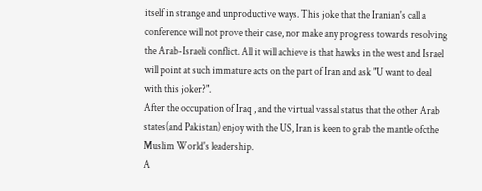itself in strange and unproductive ways. This joke that the Iranian's call a conference will not prove their case, nor make any progress towards resolving the Arab-Israeli conflict. All it will achieve is that hawks in the west and Israel will point at such immature acts on the part of Iran and ask "U want to deal with this joker?".
After the occupation of Iraq , and the virtual vassal status that the other Arab states(and Pakistan) enjoy with the US, Iran is keen to grab the mantle ofcthe Muslim World's leadership.
A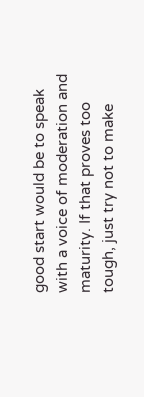good start would be to speak with a voice of moderation and maturity. If that proves too tough, just try not to make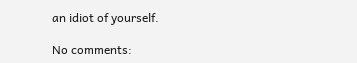an idiot of yourself.

No comments: